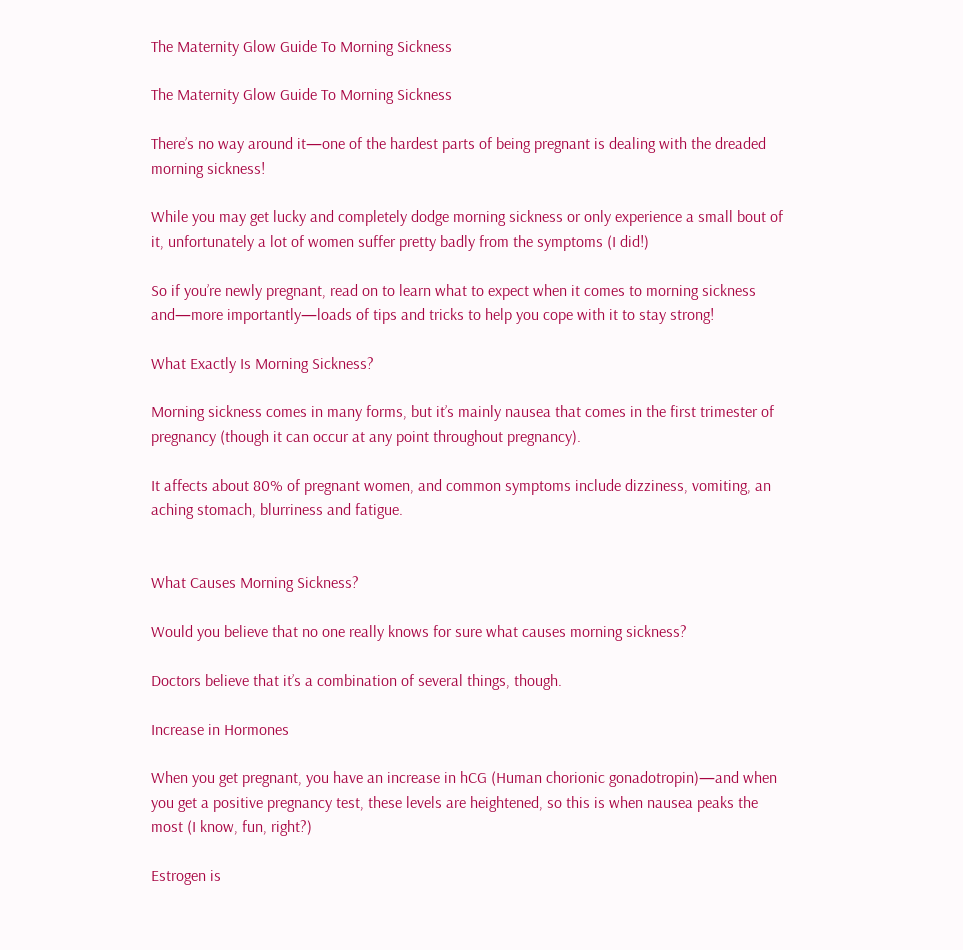The Maternity Glow Guide To Morning Sickness

The Maternity Glow Guide To Morning Sickness

There’s no way around it—one of the hardest parts of being pregnant is dealing with the dreaded morning sickness!

While you may get lucky and completely dodge morning sickness or only experience a small bout of it, unfortunately a lot of women suffer pretty badly from the symptoms (I did!)

So if you’re newly pregnant, read on to learn what to expect when it comes to morning sickness and—more importantly—loads of tips and tricks to help you cope with it to stay strong!

What Exactly Is Morning Sickness?

Morning sickness comes in many forms, but it’s mainly nausea that comes in the first trimester of pregnancy (though it can occur at any point throughout pregnancy).

It affects about 80% of pregnant women, and common symptoms include dizziness, vomiting, an aching stomach, blurriness and fatigue.


What Causes Morning Sickness?

Would you believe that no one really knows for sure what causes morning sickness?

Doctors believe that it’s a combination of several things, though.

Increase in Hormones

When you get pregnant, you have an increase in hCG (Human chorionic gonadotropin)—and when you get a positive pregnancy test, these levels are heightened, so this is when nausea peaks the most (I know, fun, right?)

Estrogen is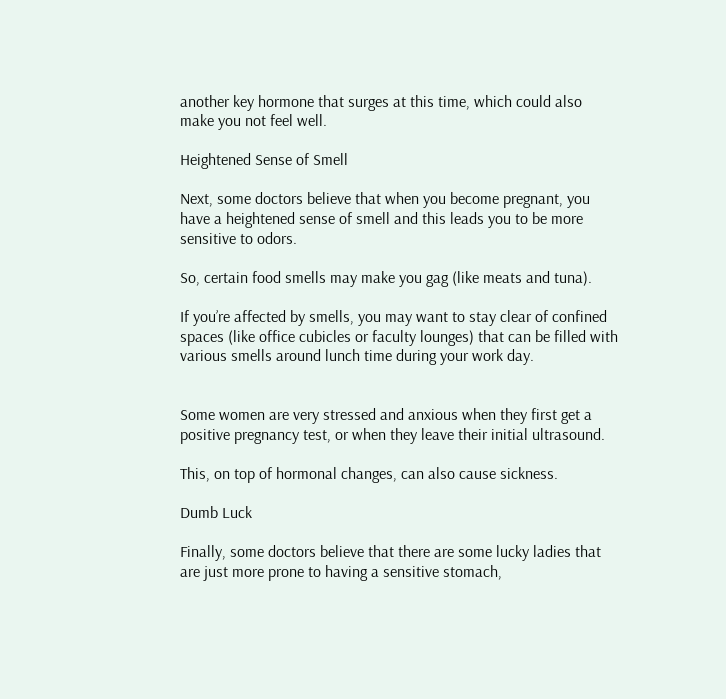another key hormone that surges at this time, which could also make you not feel well.

Heightened Sense of Smell

Next, some doctors believe that when you become pregnant, you have a heightened sense of smell and this leads you to be more sensitive to odors.

So, certain food smells may make you gag (like meats and tuna).

If you’re affected by smells, you may want to stay clear of confined spaces (like office cubicles or faculty lounges) that can be filled with various smells around lunch time during your work day.


Some women are very stressed and anxious when they first get a positive pregnancy test, or when they leave their initial ultrasound.

This, on top of hormonal changes, can also cause sickness.

Dumb Luck

Finally, some doctors believe that there are some lucky ladies that are just more prone to having a sensitive stomach,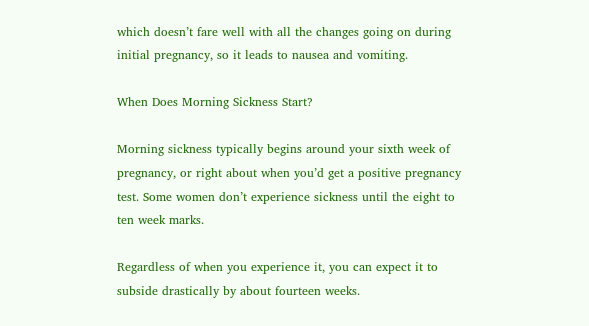which doesn’t fare well with all the changes going on during initial pregnancy, so it leads to nausea and vomiting.

When Does Morning Sickness Start?

Morning sickness typically begins around your sixth week of pregnancy, or right about when you’d get a positive pregnancy test. Some women don’t experience sickness until the eight to ten week marks.

Regardless of when you experience it, you can expect it to subside drastically by about fourteen weeks.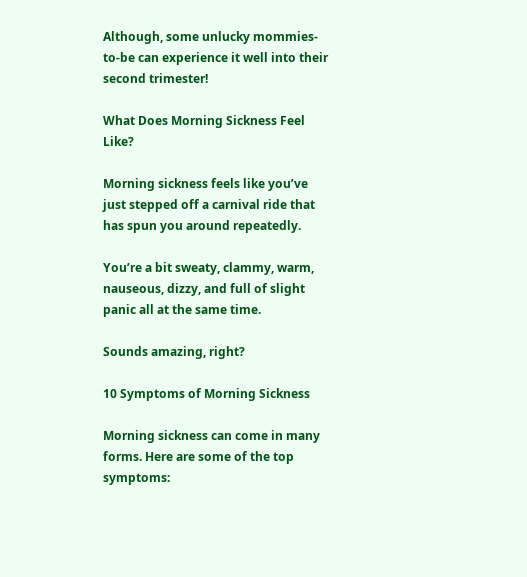Although, some unlucky mommies-to-be can experience it well into their second trimester!

What Does Morning Sickness Feel Like?

Morning sickness feels like you’ve just stepped off a carnival ride that has spun you around repeatedly.

You’re a bit sweaty, clammy, warm, nauseous, dizzy, and full of slight panic all at the same time.

Sounds amazing, right?

10 Symptoms of Morning Sickness

Morning sickness can come in many forms. Here are some of the top symptoms: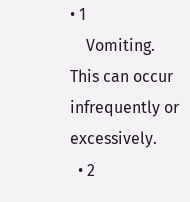• 1
    Vomiting. This can occur infrequently or excessively.
  • 2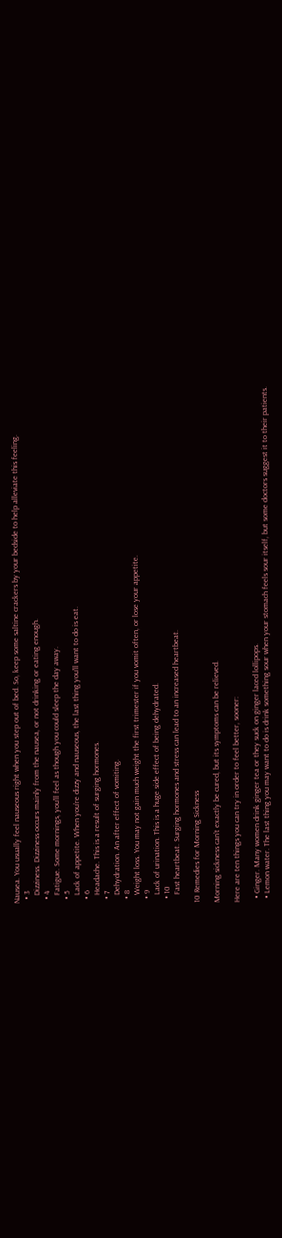Nausea. You usually feel nauseous right when you step out of bed. So, keep some saltine crackers by your bedside to help alleviate this feeling.
  • 3
    Dizziness. Dizziness occurs mainly from the nausea, or not drinking or eating enough.
  • 4
    Fatigue. Some mornings, you’ll feel as though you could sleep the day away.
  • 5
    Lack of appetite. When you’re dizzy and nauseous, the last thing you’ll want to do is eat.
  • 6
    Headache. This is a result of surging hormones.
  • 7
    Dehydration. An after effect of vomiting.
  • 8
    Weight loss. You may not gain much weight the first trimester if you vomit often, or lose your appetite.
  • 9
    Lack of urination. This is a huge side effect of being dehydrated.
  • 10
    Fast heartbeat. Surging hormones and stress can lead to an increased heartbeat.

10 Remedies for Morning Sickness

Morning sickness can’t exactly be cured, but its symptoms can be relieved.

Here are ten things you can try in order to feel better, sooner:

  • Ginger. Many women drink ginger tea or they suck on ginger laced lollipops.
  • Lemon water. The last thing you may want to do is drink something sour when your stomach feels sour itself, but some doctors suggest it to their patients.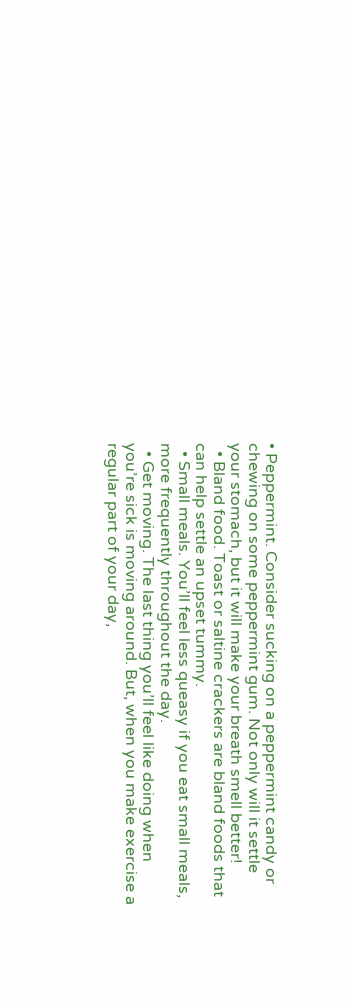• Peppermint. Consider sucking on a peppermint candy or chewing on some peppermint gum. Not only will it settle your stomach, but it will make your breath smell better!
  • Bland food. Toast or saltine crackers are bland foods that can help settle an upset tummy.
  • Small meals. You’ll feel less queasy if you eat small meals, more frequently throughout the day.
  • Get moving. The last thing you’ll feel like doing when you’re sick is moving around. But, when you make exercise a regular part of your day,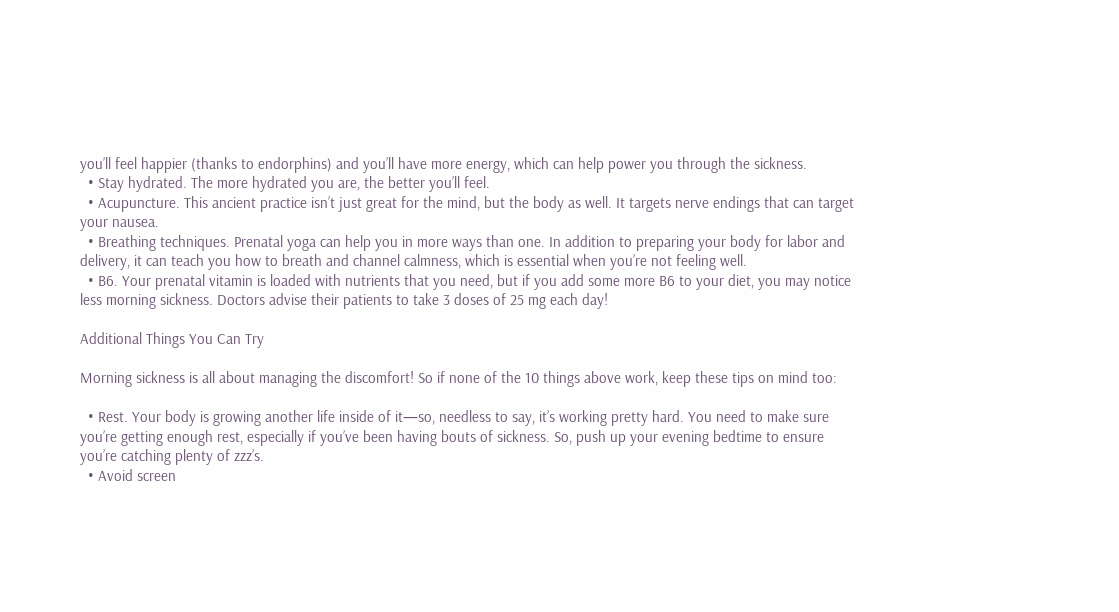you’ll feel happier (thanks to endorphins) and you’ll have more energy, which can help power you through the sickness.
  • Stay hydrated. The more hydrated you are, the better you’ll feel.
  • Acupuncture. This ancient practice isn’t just great for the mind, but the body as well. It targets nerve endings that can target your nausea.
  • Breathing techniques. Prenatal yoga can help you in more ways than one. In addition to preparing your body for labor and delivery, it can teach you how to breath and channel calmness, which is essential when you’re not feeling well.
  • B6. Your prenatal vitamin is loaded with nutrients that you need, but if you add some more B6 to your diet, you may notice less morning sickness. Doctors advise their patients to take 3 doses of 25 mg each day!

Additional Things You Can Try

Morning sickness is all about managing the discomfort! So if none of the 10 things above work, keep these tips on mind too:

  • Rest. Your body is growing another life inside of it—so, needless to say, it’s working pretty hard. You need to make sure you’re getting enough rest, especially if you’ve been having bouts of sickness. So, push up your evening bedtime to ensure you’re catching plenty of zzz’s.
  • Avoid screen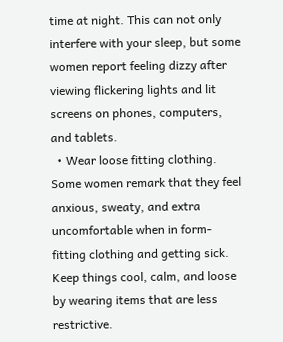time at night. This can not only interfere with your sleep, but some women report feeling dizzy after viewing flickering lights and lit screens on phones, computers, and tablets.
  • Wear loose fitting clothing. Some women remark that they feel anxious, sweaty, and extra uncomfortable when in form-fitting clothing and getting sick. Keep things cool, calm, and loose by wearing items that are less restrictive.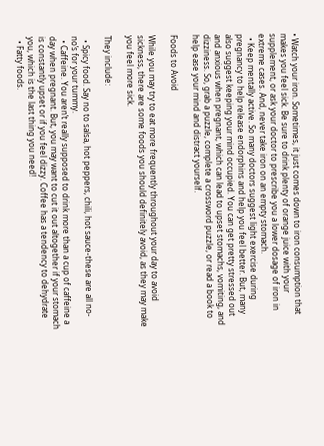• Watch your iron. Sometimes, it just comes down to iron consumption that makes you feel sick. Be sure to drink plenty of orange juice with your supplement, or ask your doctor to prescribe you a lower dosage of iron in extreme cases. And, never take iron on an empty stomach.
  • Keep mentally active. So many doctors suggest light exercise during pregnancy to help release endorphins and help you feel better. But, many also suggest keeping your mind occupied. You can get pretty stressed out and anxious when pregnant, which can lead to upset stomachs, vomiting, and dizziness. So, grab a puzzle, complete a crossword puzzle, or read a book to help ease your mind and distract yourself.

Foods to Avoid

While you may try to eat more frequently throughout your day to avoid sickness, there are some foods you should definitely avoid, as they may make you feel more sick.

They include:

  • Spicy food. Say no to salsa, hot peppers, chili, hot sauce-these are all no-no’s for your tummy.
  • Caffeine. You aren’t really supposed to drink more than a cup of caffeine a day when pregnant. But, you may want to cut it out altogether if your stomach is constantly upset or if you feel dizzy. Coffee has a tendency to dehydrate you, which is the last thing you need!
  • Fatty foods.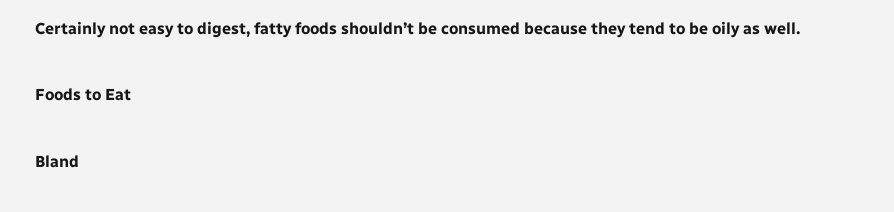Certainly not easy to digest, fatty foods shouldn’t be consumed because they tend to be oily as well.

Foods to Eat

Bland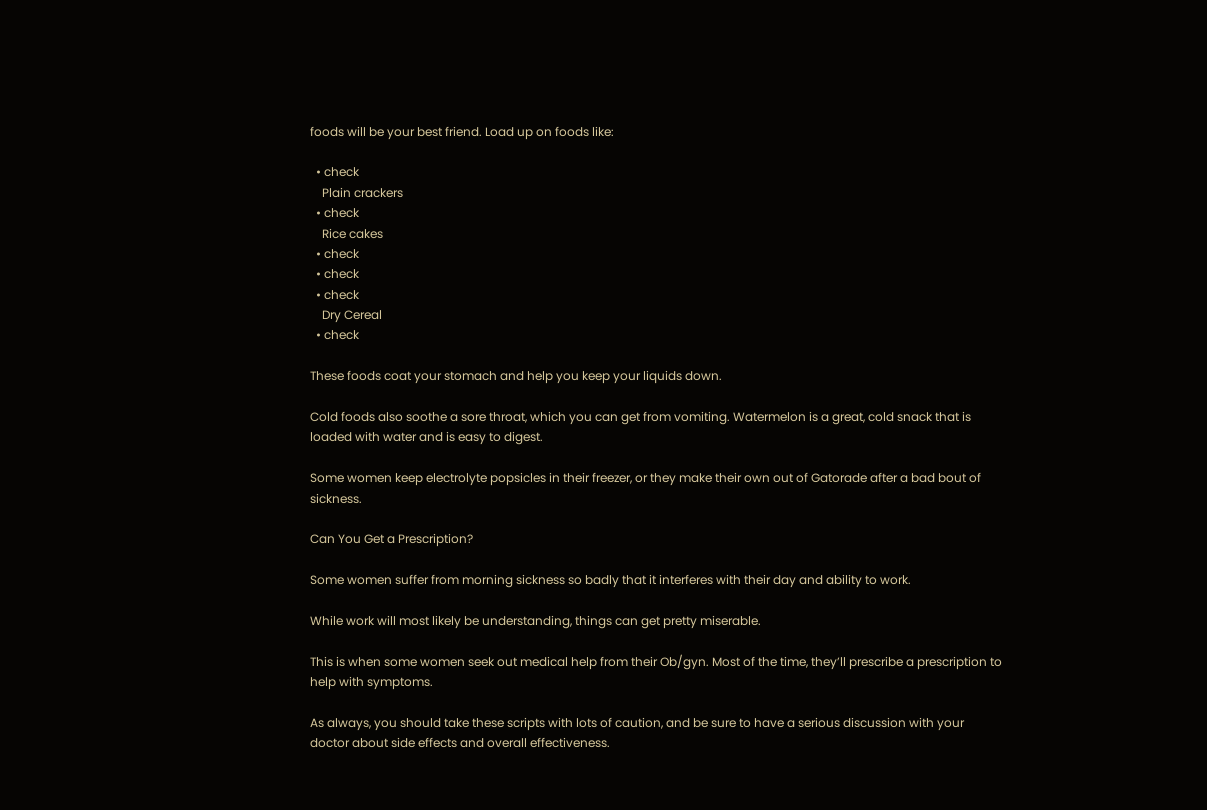foods will be your best friend. Load up on foods like:

  • check
    Plain crackers
  • check
    Rice cakes
  • check
  • check
  • check
    Dry Cereal
  • check

These foods coat your stomach and help you keep your liquids down.

Cold foods also soothe a sore throat, which you can get from vomiting. Watermelon is a great, cold snack that is loaded with water and is easy to digest.

Some women keep electrolyte popsicles in their freezer, or they make their own out of Gatorade after a bad bout of sickness.

Can You Get a Prescription?

Some women suffer from morning sickness so badly that it interferes with their day and ability to work.

While work will most likely be understanding, things can get pretty miserable.

This is when some women seek out medical help from their Ob/gyn. Most of the time, they’ll prescribe a prescription to help with symptoms.

As always, you should take these scripts with lots of caution, and be sure to have a serious discussion with your doctor about side effects and overall effectiveness.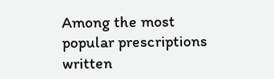Among the most popular prescriptions written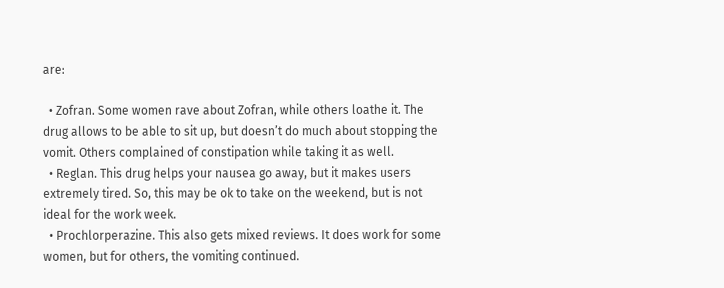are:

  • Zofran. Some women rave about Zofran, while others loathe it. The drug allows to be able to sit up, but doesn’t do much about stopping the vomit. Others complained of constipation while taking it as well.
  • Reglan. This drug helps your nausea go away, but it makes users extremely tired. So, this may be ok to take on the weekend, but is not ideal for the work week.
  • Prochlorperazine. This also gets mixed reviews. It does work for some women, but for others, the vomiting continued.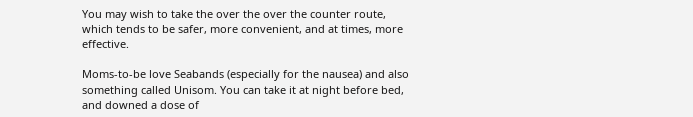You may wish to take the over the over the counter route, which tends to be safer, more convenient, and at times, more effective.

Moms-to-be love Seabands (especially for the nausea) and also something called Unisom. You can take it at night before bed, and downed a dose of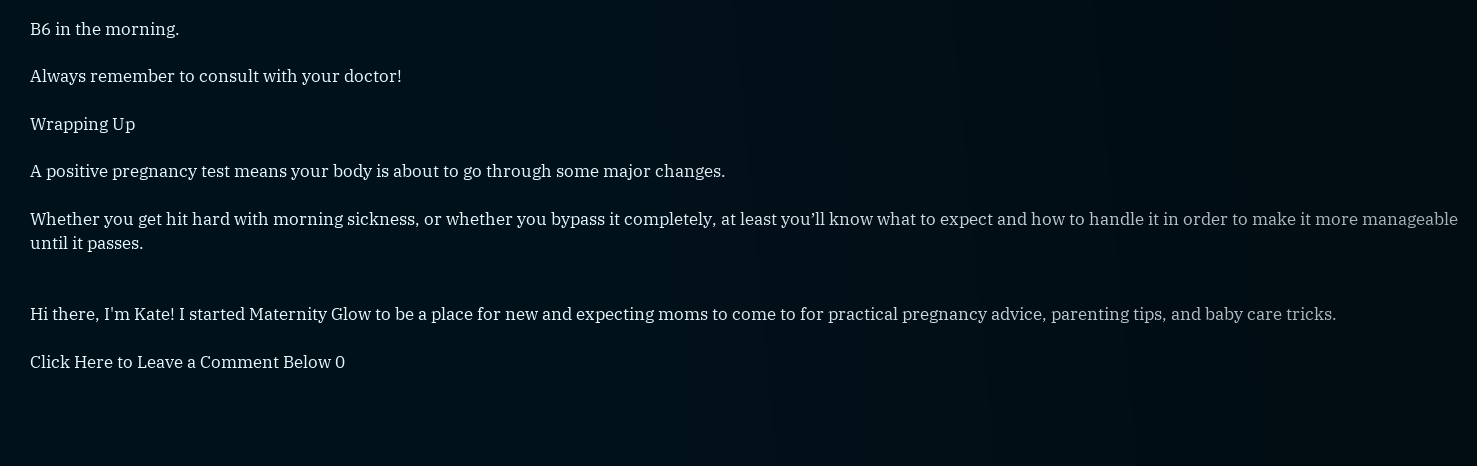B6 in the morning.

Always remember to consult with your doctor!

Wrapping Up

A positive pregnancy test means your body is about to go through some major changes.

Whether you get hit hard with morning sickness, or whether you bypass it completely, at least you’ll know what to expect and how to handle it in order to make it more manageable until it passes.


Hi there, I'm Kate! I started Maternity Glow to be a place for new and expecting moms to come to for practical pregnancy advice, parenting tips, and baby care tricks.

Click Here to Leave a Comment Below 0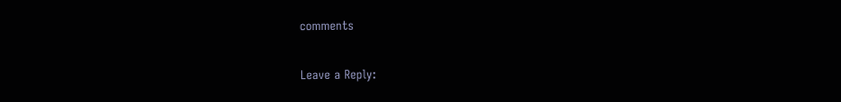comments

Leave a Reply: